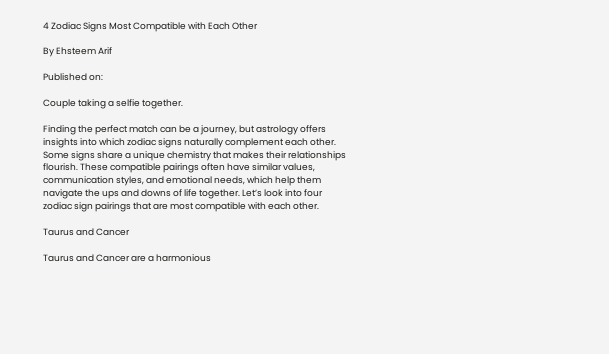4 Zodiac Signs Most Compatible with Each Other

By Ehsteem Arif

Published on:

Couple taking a selfie together.

Finding the perfect match can be a journey, but astrology offers insights into which zodiac signs naturally complement each other. Some signs share a unique chemistry that makes their relationships flourish. These compatible pairings often have similar values, communication styles, and emotional needs, which help them navigate the ups and downs of life together. Let’s look into four zodiac sign pairings that are most compatible with each other.

Taurus and Cancer

Taurus and Cancer are a harmonious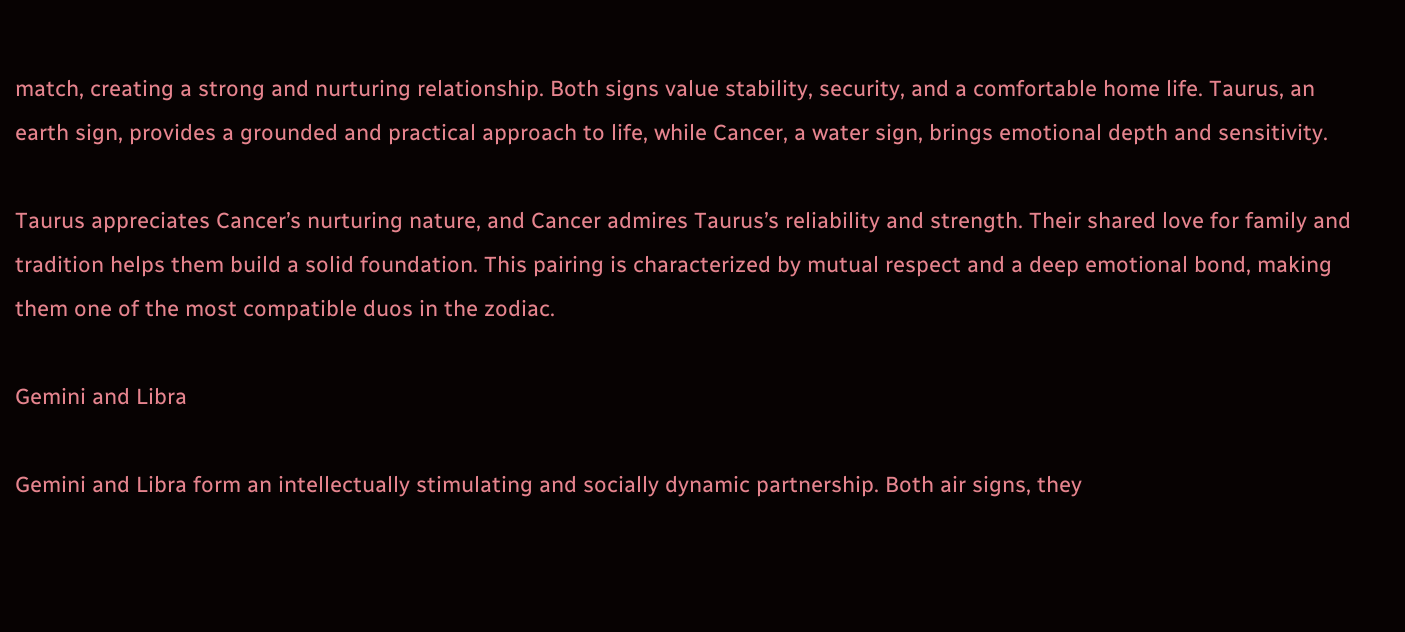match, creating a strong and nurturing relationship. Both signs value stability, security, and a comfortable home life. Taurus, an earth sign, provides a grounded and practical approach to life, while Cancer, a water sign, brings emotional depth and sensitivity.

Taurus appreciates Cancer’s nurturing nature, and Cancer admires Taurus’s reliability and strength. Their shared love for family and tradition helps them build a solid foundation. This pairing is characterized by mutual respect and a deep emotional bond, making them one of the most compatible duos in the zodiac.

Gemini and Libra

Gemini and Libra form an intellectually stimulating and socially dynamic partnership. Both air signs, they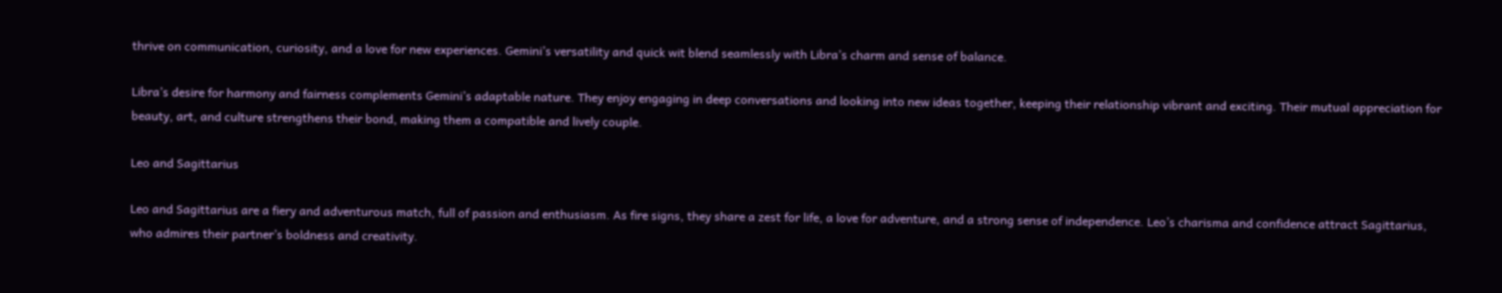thrive on communication, curiosity, and a love for new experiences. Gemini’s versatility and quick wit blend seamlessly with Libra’s charm and sense of balance.

Libra’s desire for harmony and fairness complements Gemini’s adaptable nature. They enjoy engaging in deep conversations and looking into new ideas together, keeping their relationship vibrant and exciting. Their mutual appreciation for beauty, art, and culture strengthens their bond, making them a compatible and lively couple.

Leo and Sagittarius

Leo and Sagittarius are a fiery and adventurous match, full of passion and enthusiasm. As fire signs, they share a zest for life, a love for adventure, and a strong sense of independence. Leo’s charisma and confidence attract Sagittarius, who admires their partner’s boldness and creativity.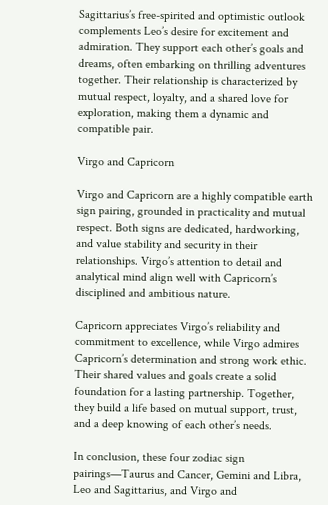Sagittarius’s free-spirited and optimistic outlook complements Leo’s desire for excitement and admiration. They support each other’s goals and dreams, often embarking on thrilling adventures together. Their relationship is characterized by mutual respect, loyalty, and a shared love for exploration, making them a dynamic and compatible pair.

Virgo and Capricorn

Virgo and Capricorn are a highly compatible earth sign pairing, grounded in practicality and mutual respect. Both signs are dedicated, hardworking, and value stability and security in their relationships. Virgo’s attention to detail and analytical mind align well with Capricorn’s disciplined and ambitious nature.

Capricorn appreciates Virgo’s reliability and commitment to excellence, while Virgo admires Capricorn’s determination and strong work ethic. Their shared values and goals create a solid foundation for a lasting partnership. Together, they build a life based on mutual support, trust, and a deep knowing of each other’s needs.

In conclusion, these four zodiac sign pairings—Taurus and Cancer, Gemini and Libra, Leo and Sagittarius, and Virgo and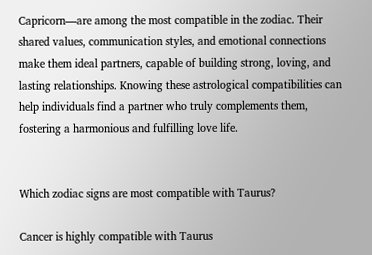Capricorn—are among the most compatible in the zodiac. Their shared values, communication styles, and emotional connections make them ideal partners, capable of building strong, loving, and lasting relationships. Knowing these astrological compatibilities can help individuals find a partner who truly complements them, fostering a harmonious and fulfilling love life.


Which zodiac signs are most compatible with Taurus?

Cancer is highly compatible with Taurus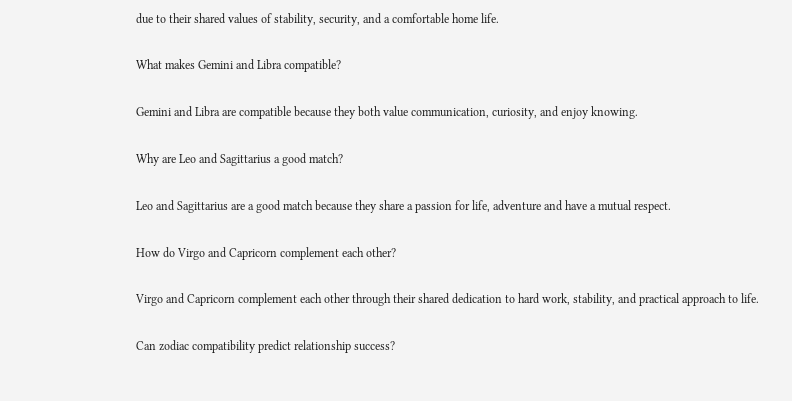due to their shared values of stability, security, and a comfortable home life.

What makes Gemini and Libra compatible?

Gemini and Libra are compatible because they both value communication, curiosity, and enjoy knowing.

Why are Leo and Sagittarius a good match?

Leo and Sagittarius are a good match because they share a passion for life, adventure and have a mutual respect.

How do Virgo and Capricorn complement each other?

Virgo and Capricorn complement each other through their shared dedication to hard work, stability, and practical approach to life.

Can zodiac compatibility predict relationship success?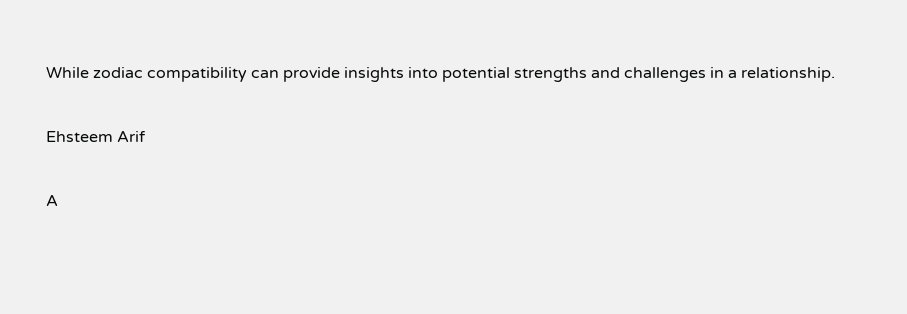While zodiac compatibility can provide insights into potential strengths and challenges in a relationship.

Ehsteem Arif

A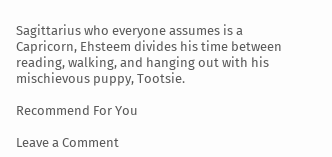Sagittarius who everyone assumes is a Capricorn, Ehsteem divides his time between reading, walking, and hanging out with his mischievous puppy, Tootsie.

Recommend For You

Leave a Comment